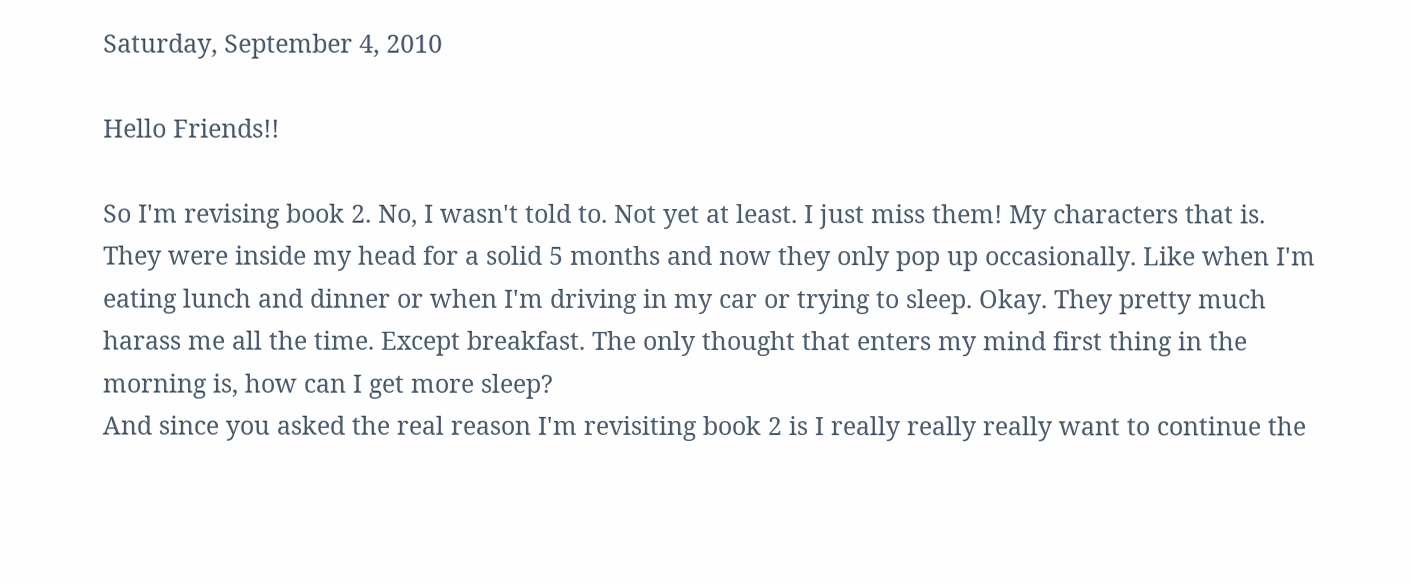Saturday, September 4, 2010

Hello Friends!!

So I'm revising book 2. No, I wasn't told to. Not yet at least. I just miss them! My characters that is.
They were inside my head for a solid 5 months and now they only pop up occasionally. Like when I'm eating lunch and dinner or when I'm driving in my car or trying to sleep. Okay. They pretty much harass me all the time. Except breakfast. The only thought that enters my mind first thing in the morning is, how can I get more sleep?
And since you asked the real reason I'm revisiting book 2 is I really really really want to continue the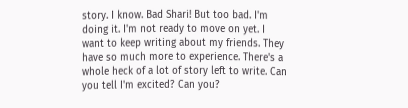story. I know. Bad Shari! But too bad. I'm doing it. I'm not ready to move on yet. I want to keep writing about my friends. They have so much more to experience. There's a whole heck of a lot of story left to write. Can you tell I'm excited? Can you?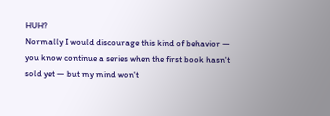HUH?
Normally I would discourage this kind of behavior — you know continue a series when the first book hasn't sold yet — but my mind won't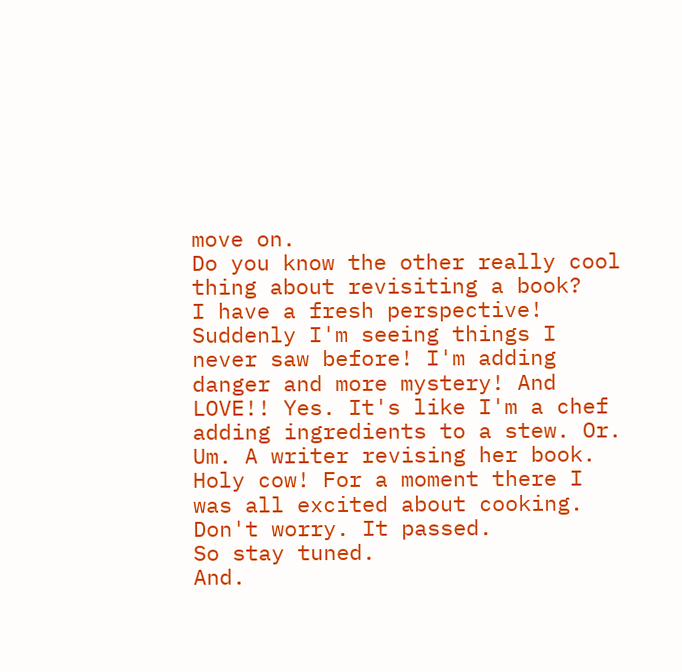move on.
Do you know the other really cool thing about revisiting a book?
I have a fresh perspective! Suddenly I'm seeing things I never saw before! I'm adding danger and more mystery! And LOVE!! Yes. It's like I'm a chef adding ingredients to a stew. Or. Um. A writer revising her book.
Holy cow! For a moment there I was all excited about cooking. Don't worry. It passed.
So stay tuned.
And.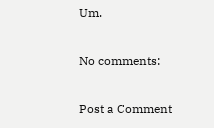Um.

No comments:

Post a Comment